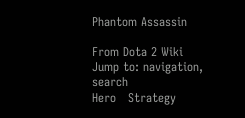Phantom Assassin

From Dota 2 Wiki
Jump to: navigation, search
Hero   Strategy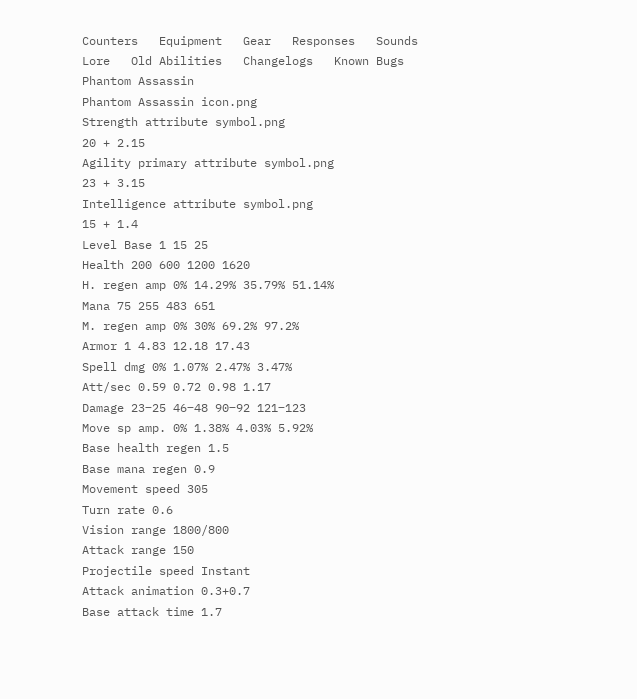Counters   Equipment   Gear   Responses   Sounds   Lore   Old Abilities   Changelogs   Known Bugs
Phantom Assassin
Phantom Assassin icon.png
Strength attribute symbol.png
20 + 2.15
Agility primary attribute symbol.png
23 + 3.15
Intelligence attribute symbol.png
15 + 1.4
Level Base 1 15 25
Health 200 600 1200 1620
H. regen amp 0% 14.29% 35.79% 51.14%
Mana 75 255 483 651
M. regen amp 0% 30% 69.2% 97.2%
Armor 1 4.83 12.18 17.43
Spell dmg 0% 1.07% 2.47% 3.47%
Att/sec 0.59 0.72 0.98 1.17
Damage 23‒25 46‒48 90‒92 121‒123
Move sp amp. 0% 1.38% 4.03% 5.92%
Base health regen 1.5
Base mana regen 0.9
Movement speed 305
Turn rate 0.6
Vision range 1800/800
Attack range 150
Projectile speed Instant
Attack animation 0.3+0.7
Base attack time 1.7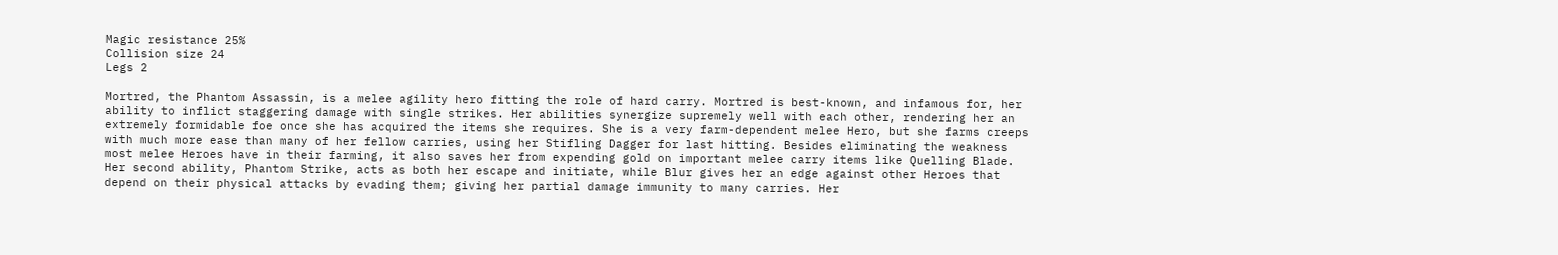Magic resistance 25%
Collision size 24
Legs 2

Mortred, the Phantom Assassin, is a melee agility hero fitting the role of hard carry. Mortred is best-known, and infamous for, her ability to inflict staggering damage with single strikes. Her abilities synergize supremely well with each other, rendering her an extremely formidable foe once she has acquired the items she requires. She is a very farm-dependent melee Hero, but she farms creeps with much more ease than many of her fellow carries, using her Stifling Dagger for last hitting. Besides eliminating the weakness most melee Heroes have in their farming, it also saves her from expending gold on important melee carry items like Quelling Blade. Her second ability, Phantom Strike, acts as both her escape and initiate, while Blur gives her an edge against other Heroes that depend on their physical attacks by evading them; giving her partial damage immunity to many carries. Her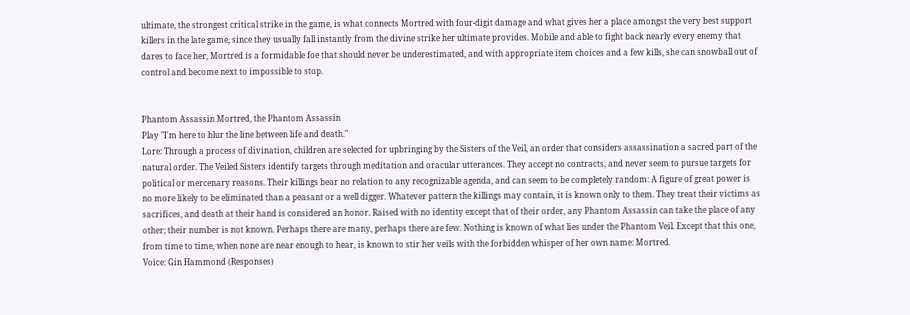ultimate, the strongest critical strike in the game, is what connects Mortred with four-digit damage and what gives her a place amongst the very best support killers in the late game, since they usually fall instantly from the divine strike her ultimate provides. Mobile and able to fight back nearly every enemy that dares to face her, Mortred is a formidable foe that should never be underestimated, and with appropriate item choices and a few kills, she can snowball out of control and become next to impossible to stop.


Phantom Assassin Mortred, the Phantom Assassin
Play "I'm here to blur the line between life and death."
Lore: Through a process of divination, children are selected for upbringing by the Sisters of the Veil, an order that considers assassination a sacred part of the natural order. The Veiled Sisters identify targets through meditation and oracular utterances. They accept no contracts, and never seem to pursue targets for political or mercenary reasons. Their killings bear no relation to any recognizable agenda, and can seem to be completely random: A figure of great power is no more likely to be eliminated than a peasant or a well digger. Whatever pattern the killings may contain, it is known only to them. They treat their victims as sacrifices, and death at their hand is considered an honor. Raised with no identity except that of their order, any Phantom Assassin can take the place of any other; their number is not known. Perhaps there are many, perhaps there are few. Nothing is known of what lies under the Phantom Veil. Except that this one, from time to time, when none are near enough to hear, is known to stir her veils with the forbidden whisper of her own name: Mortred.
Voice: Gin Hammond (Responses)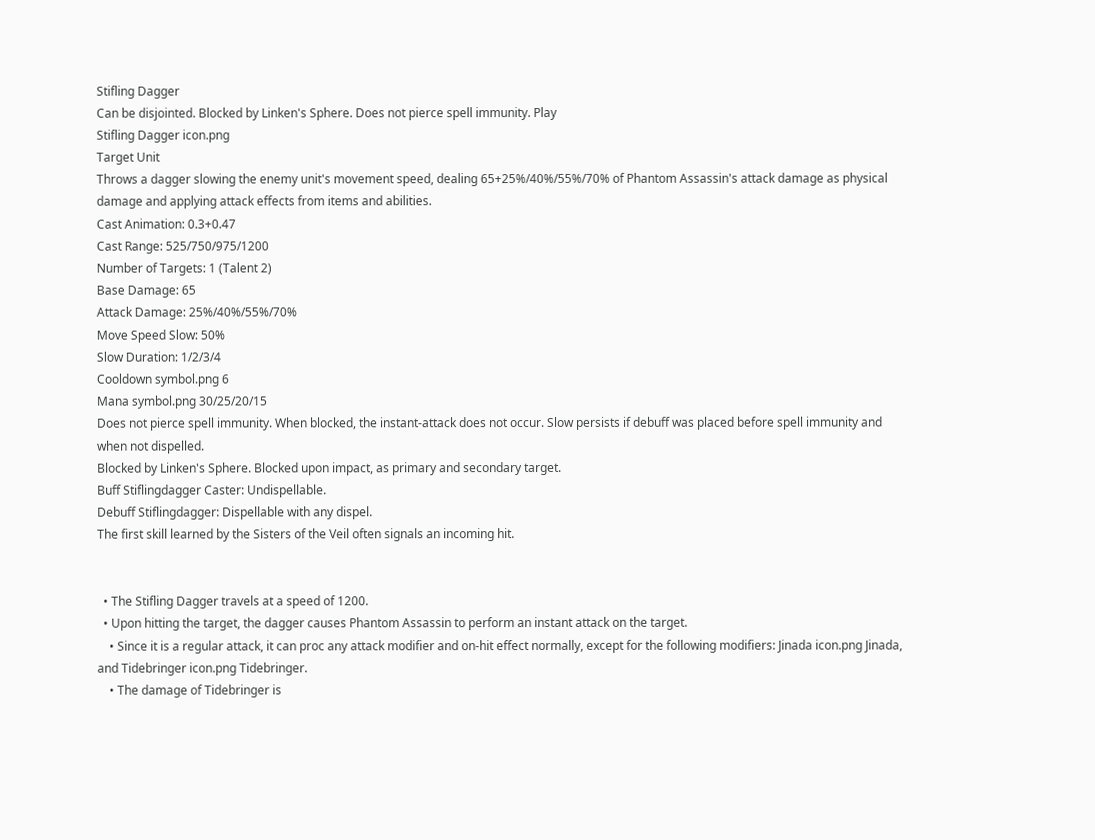Stifling Dagger
Can be disjointed. Blocked by Linken's Sphere. Does not pierce spell immunity. Play
Stifling Dagger icon.png
Target Unit
Throws a dagger slowing the enemy unit's movement speed, dealing 65+25%/40%/55%/70% of Phantom Assassin's attack damage as physical damage and applying attack effects from items and abilities.
Cast Animation: 0.3+0.47
Cast Range: 525/750/975/1200
Number of Targets: 1 (Talent 2)
Base Damage: 65
Attack Damage: 25%/40%/55%/70%
Move Speed Slow: 50%
Slow Duration: 1/2/3/4
Cooldown symbol.png 6
Mana symbol.png 30/25/20/15
Does not pierce spell immunity. When blocked, the instant-attack does not occur. Slow persists if debuff was placed before spell immunity and when not dispelled.
Blocked by Linken's Sphere. Blocked upon impact, as primary and secondary target.
Buff Stiflingdagger Caster: Undispellable.
Debuff Stiflingdagger: Dispellable with any dispel.
The first skill learned by the Sisters of the Veil often signals an incoming hit.


  • The Stifling Dagger travels at a speed of 1200.
  • Upon hitting the target, the dagger causes Phantom Assassin to perform an instant attack on the target.
    • Since it is a regular attack, it can proc any attack modifier and on-hit effect normally, except for the following modifiers: Jinada icon.png Jinada, and Tidebringer icon.png Tidebringer.
    • The damage of Tidebringer is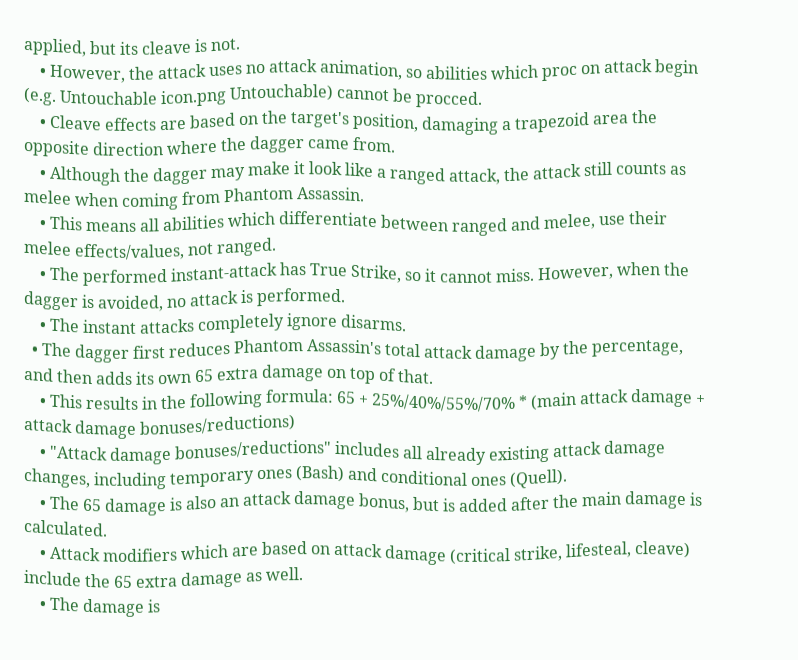applied, but its cleave is not.
    • However, the attack uses no attack animation, so abilities which proc on attack begin (e.g. Untouchable icon.png Untouchable) cannot be procced.
    • Cleave effects are based on the target's position, damaging a trapezoid area the opposite direction where the dagger came from.
    • Although the dagger may make it look like a ranged attack, the attack still counts as melee when coming from Phantom Assassin.
    • This means all abilities which differentiate between ranged and melee, use their melee effects/values, not ranged.
    • The performed instant-attack has True Strike, so it cannot miss. However, when the dagger is avoided, no attack is performed.
    • The instant attacks completely ignore disarms.
  • The dagger first reduces Phantom Assassin's total attack damage by the percentage, and then adds its own 65 extra damage on top of that.
    • This results in the following formula: 65 + 25%/40%/55%/70% * (main attack damage + attack damage bonuses/reductions)
    • "Attack damage bonuses/reductions" includes all already existing attack damage changes, including temporary ones (Bash) and conditional ones (Quell).
    • The 65 damage is also an attack damage bonus, but is added after the main damage is calculated.
    • Attack modifiers which are based on attack damage (critical strike, lifesteal, cleave) include the 65 extra damage as well.
    • The damage is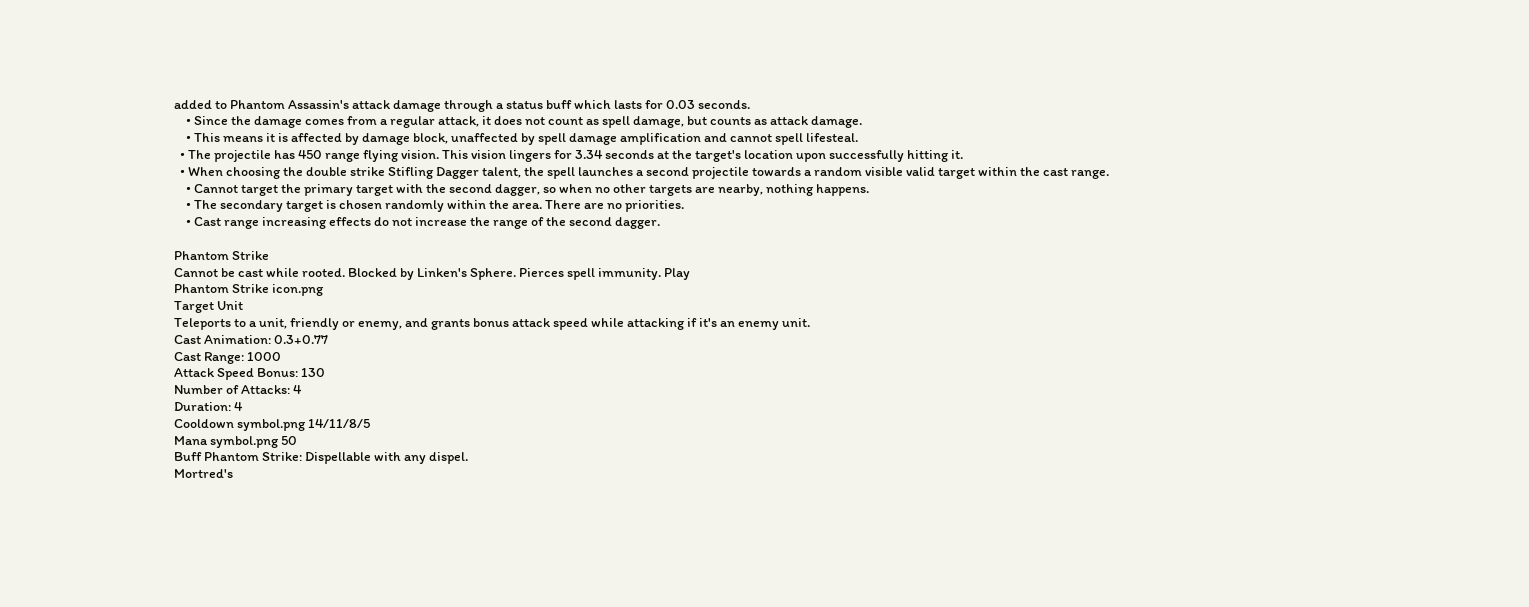added to Phantom Assassin's attack damage through a status buff which lasts for 0.03 seconds.
    • Since the damage comes from a regular attack, it does not count as spell damage, but counts as attack damage.
    • This means it is affected by damage block, unaffected by spell damage amplification and cannot spell lifesteal.
  • The projectile has 450 range flying vision. This vision lingers for 3.34 seconds at the target's location upon successfully hitting it.
  • When choosing the double strike Stifling Dagger talent, the spell launches a second projectile towards a random visible valid target within the cast range.
    • Cannot target the primary target with the second dagger, so when no other targets are nearby, nothing happens.
    • The secondary target is chosen randomly within the area. There are no priorities.
    • Cast range increasing effects do not increase the range of the second dagger.

Phantom Strike
Cannot be cast while rooted. Blocked by Linken's Sphere. Pierces spell immunity. Play
Phantom Strike icon.png
Target Unit
Teleports to a unit, friendly or enemy, and grants bonus attack speed while attacking if it's an enemy unit.
Cast Animation: 0.3+0.77
Cast Range: 1000
Attack Speed Bonus: 130
Number of Attacks: 4
Duration: 4
Cooldown symbol.png 14/11/8/5
Mana symbol.png 50
Buff Phantom Strike: Dispellable with any dispel.
Mortred's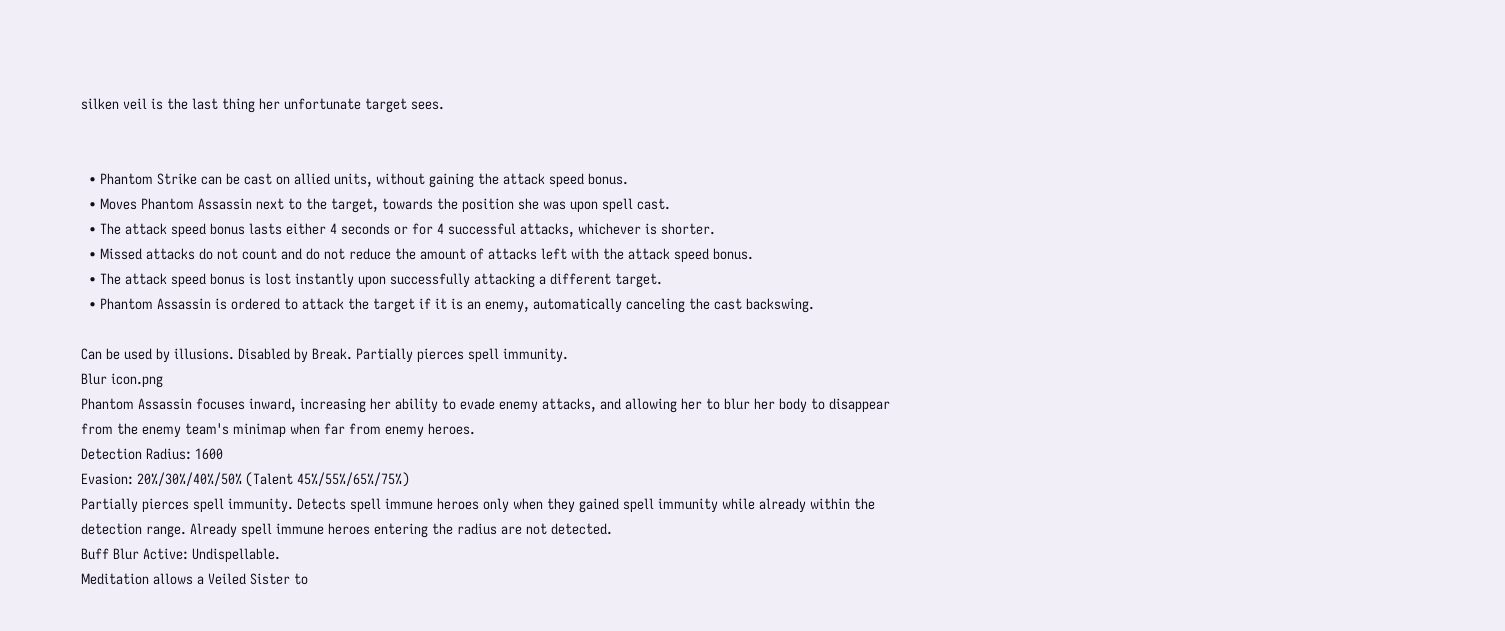silken veil is the last thing her unfortunate target sees.


  • Phantom Strike can be cast on allied units, without gaining the attack speed bonus.
  • Moves Phantom Assassin next to the target, towards the position she was upon spell cast.
  • The attack speed bonus lasts either 4 seconds or for 4 successful attacks, whichever is shorter.
  • Missed attacks do not count and do not reduce the amount of attacks left with the attack speed bonus.
  • The attack speed bonus is lost instantly upon successfully attacking a different target.
  • Phantom Assassin is ordered to attack the target if it is an enemy, automatically canceling the cast backswing.

Can be used by illusions. Disabled by Break. Partially pierces spell immunity.
Blur icon.png
Phantom Assassin focuses inward, increasing her ability to evade enemy attacks, and allowing her to blur her body to disappear from the enemy team's minimap when far from enemy heroes.
Detection Radius: 1600
Evasion: 20%/30%/40%/50% (Talent 45%/55%/65%/75%)
Partially pierces spell immunity. Detects spell immune heroes only when they gained spell immunity while already within the detection range. Already spell immune heroes entering the radius are not detected.
Buff Blur Active: Undispellable.
Meditation allows a Veiled Sister to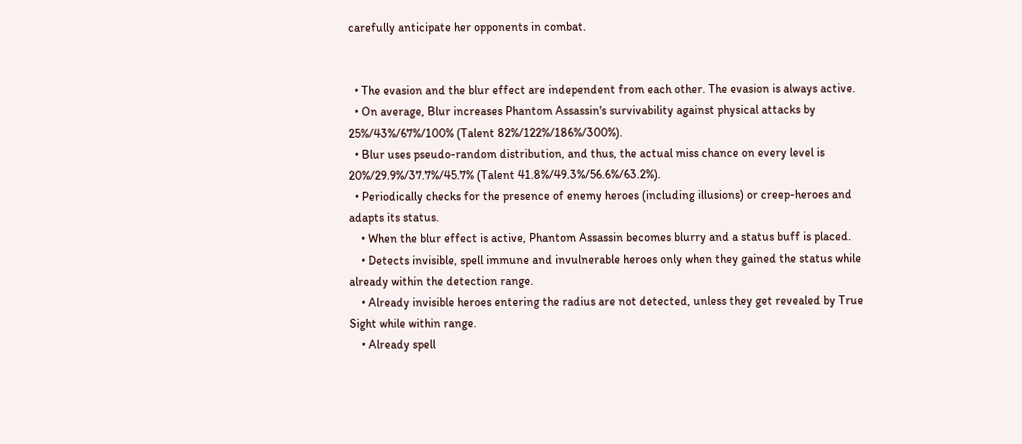carefully anticipate her opponents in combat.


  • The evasion and the blur effect are independent from each other. The evasion is always active.
  • On average, Blur increases Phantom Assassin's survivability against physical attacks by 25%/43%/67%/100% (Talent 82%/122%/186%/300%).
  • Blur uses pseudo-random distribution, and thus, the actual miss chance on every level is 20%/29.9%/37.7%/45.7% (Talent 41.8%/49.3%/56.6%/63.2%).
  • Periodically checks for the presence of enemy heroes (including illusions) or creep-heroes and adapts its status.
    • When the blur effect is active, Phantom Assassin becomes blurry and a status buff is placed.
    • Detects invisible, spell immune and invulnerable heroes only when they gained the status while already within the detection range.
    • Already invisible heroes entering the radius are not detected, unless they get revealed by True Sight while within range.
    • Already spell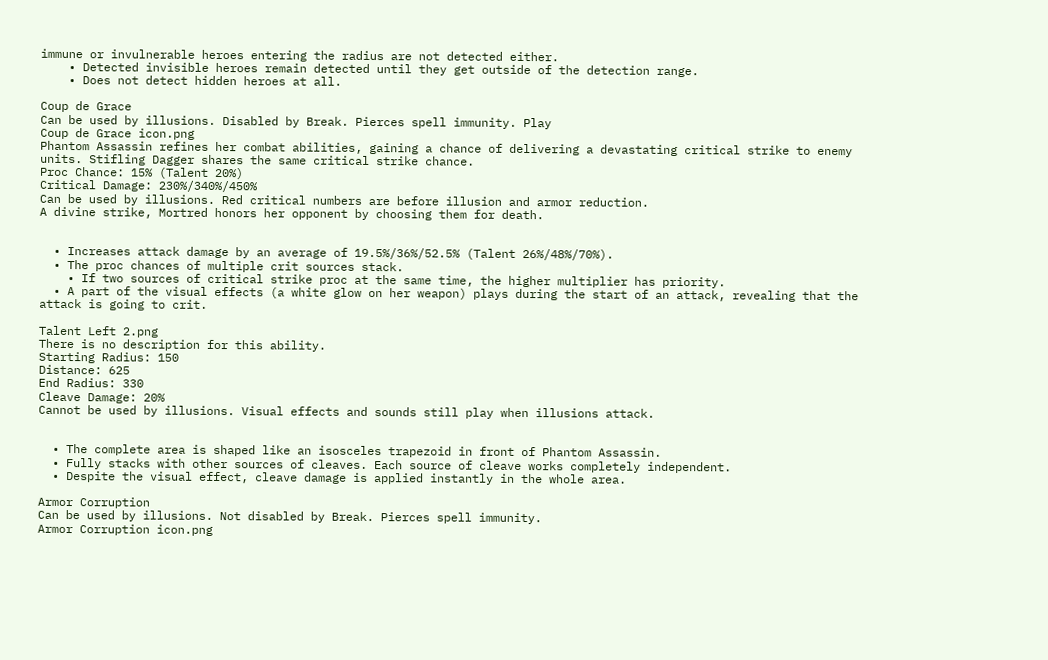immune or invulnerable heroes entering the radius are not detected either.
    • Detected invisible heroes remain detected until they get outside of the detection range.
    • Does not detect hidden heroes at all.

Coup de Grace
Can be used by illusions. Disabled by Break. Pierces spell immunity. Play
Coup de Grace icon.png
Phantom Assassin refines her combat abilities, gaining a chance of delivering a devastating critical strike to enemy units. Stifling Dagger shares the same critical strike chance.
Proc Chance: 15% (Talent 20%)
Critical Damage: 230%/340%/450%
Can be used by illusions. Red critical numbers are before illusion and armor reduction.
A divine strike, Mortred honors her opponent by choosing them for death.


  • Increases attack damage by an average of 19.5%/36%/52.5% (Talent 26%/48%/70%).
  • The proc chances of multiple crit sources stack.
    • If two sources of critical strike proc at the same time, the higher multiplier has priority.
  • A part of the visual effects (a white glow on her weapon) plays during the start of an attack, revealing that the attack is going to crit.

Talent Left 2.png
There is no description for this ability.
Starting Radius: 150
Distance: 625
End Radius: 330
Cleave Damage: 20%
Cannot be used by illusions. Visual effects and sounds still play when illusions attack.


  • The complete area is shaped like an isosceles trapezoid in front of Phantom Assassin.
  • Fully stacks with other sources of cleaves. Each source of cleave works completely independent.
  • Despite the visual effect, cleave damage is applied instantly in the whole area.

Armor Corruption
Can be used by illusions. Not disabled by Break. Pierces spell immunity.
Armor Corruption icon.png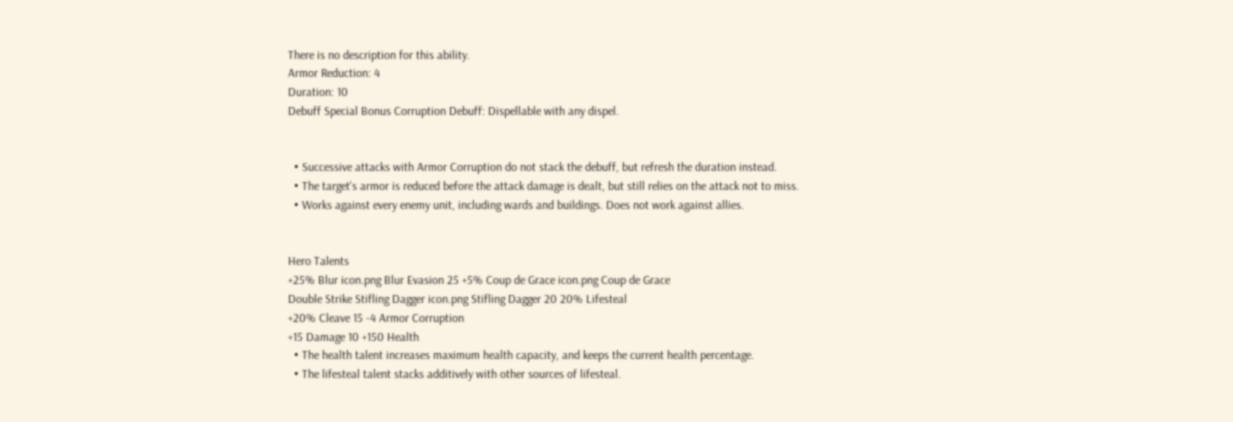There is no description for this ability.
Armor Reduction: 4
Duration: 10
Debuff Special Bonus Corruption Debuff: Dispellable with any dispel.


  • Successive attacks with Armor Corruption do not stack the debuff, but refresh the duration instead.
  • The target's armor is reduced before the attack damage is dealt, but still relies on the attack not to miss.
  • Works against every enemy unit, including wards and buildings. Does not work against allies.


Hero Talents
+25% Blur icon.png Blur Evasion 25 +5% Coup de Grace icon.png Coup de Grace
Double Strike Stifling Dagger icon.png Stifling Dagger 20 20% Lifesteal
+20% Cleave 15 -4 Armor Corruption
+15 Damage 10 +150 Health
  • The health talent increases maximum health capacity, and keeps the current health percentage.
  • The lifesteal talent stacks additively with other sources of lifesteal.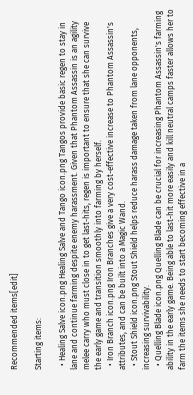Recommended items[edit]

Starting items:

  • Healing Salve icon.png Healing Salve and Tango icon.png Tangos provide basic regen to stay in lane and continue farming despite enemy harassment. Given that Phantom Assassin is an agility melee carry who must close in to get last-hits, regen is important to ensure that she can survive the early game and transition smoothly into farming by herself.
  • Iron Branch icon.png Iron Branches give a very cost-effective increase to Phantom Assassin's attributes, and can be built into a Magic Wand.
  • Stout Shield icon.png Stout Shield helps reduce harass damage taken from lane opponents, increasing survivability.
  • Quelling Blade icon.png Quelling Blade can be crucial for increasing Phantom Assassin's farming ability in the early game. Being able to last-hit more easily and kill neutral camps faster allows her to farm the items she needs to start becoming effective in a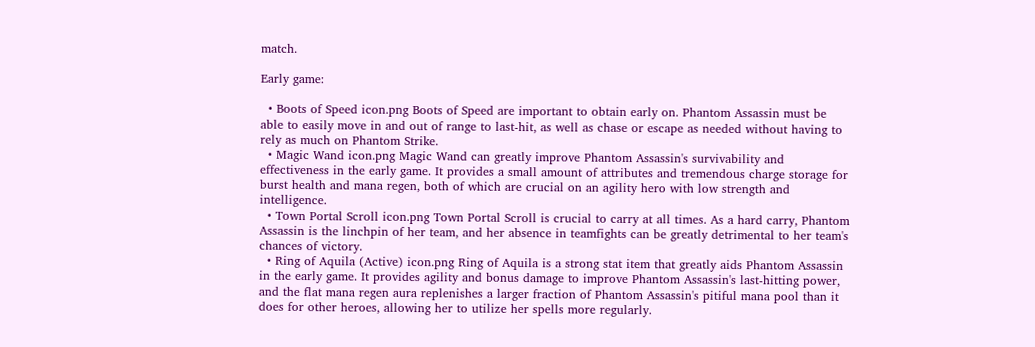match.

Early game:

  • Boots of Speed icon.png Boots of Speed are important to obtain early on. Phantom Assassin must be able to easily move in and out of range to last-hit, as well as chase or escape as needed without having to rely as much on Phantom Strike.
  • Magic Wand icon.png Magic Wand can greatly improve Phantom Assassin's survivability and effectiveness in the early game. It provides a small amount of attributes and tremendous charge storage for burst health and mana regen, both of which are crucial on an agility hero with low strength and intelligence.
  • Town Portal Scroll icon.png Town Portal Scroll is crucial to carry at all times. As a hard carry, Phantom Assassin is the linchpin of her team, and her absence in teamfights can be greatly detrimental to her team's chances of victory.
  • Ring of Aquila (Active) icon.png Ring of Aquila is a strong stat item that greatly aids Phantom Assassin in the early game. It provides agility and bonus damage to improve Phantom Assassin's last-hitting power, and the flat mana regen aura replenishes a larger fraction of Phantom Assassin's pitiful mana pool than it does for other heroes, allowing her to utilize her spells more regularly.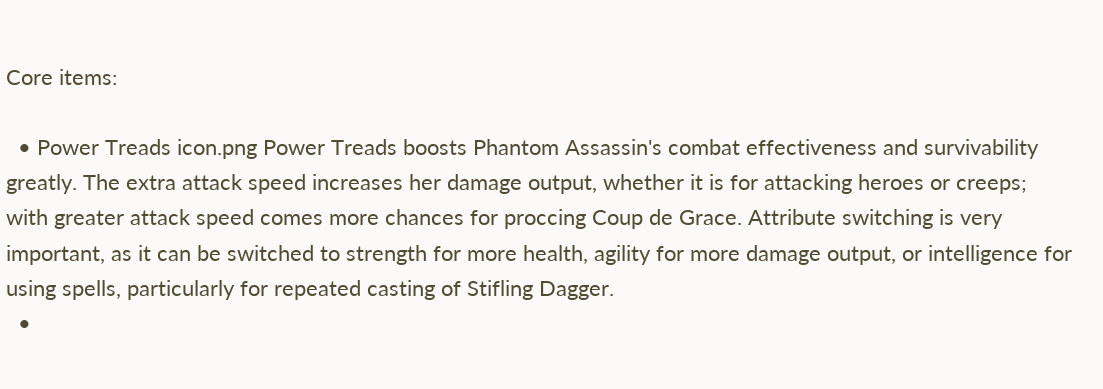Core items:

  • Power Treads icon.png Power Treads boosts Phantom Assassin's combat effectiveness and survivability greatly. The extra attack speed increases her damage output, whether it is for attacking heroes or creeps; with greater attack speed comes more chances for proccing Coup de Grace. Attribute switching is very important, as it can be switched to strength for more health, agility for more damage output, or intelligence for using spells, particularly for repeated casting of Stifling Dagger.
  •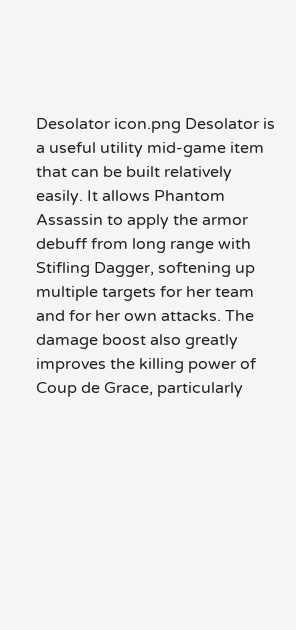Desolator icon.png Desolator is a useful utility mid-game item that can be built relatively easily. It allows Phantom Assassin to apply the armor debuff from long range with Stifling Dagger, softening up multiple targets for her team and for her own attacks. The damage boost also greatly improves the killing power of Coup de Grace, particularly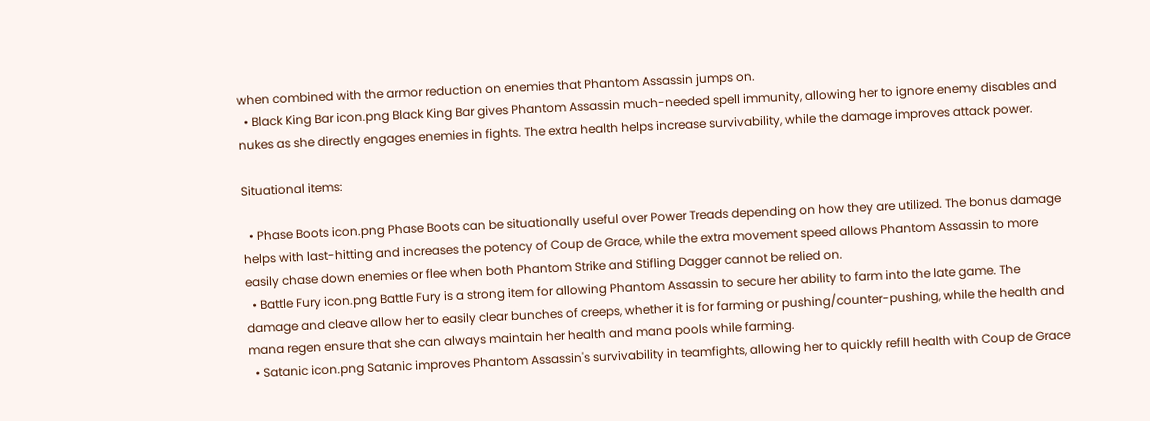when combined with the armor reduction on enemies that Phantom Assassin jumps on.
  • Black King Bar icon.png Black King Bar gives Phantom Assassin much-needed spell immunity, allowing her to ignore enemy disables and nukes as she directly engages enemies in fights. The extra health helps increase survivability, while the damage improves attack power.

Situational items:

  • Phase Boots icon.png Phase Boots can be situationally useful over Power Treads depending on how they are utilized. The bonus damage helps with last-hitting and increases the potency of Coup de Grace, while the extra movement speed allows Phantom Assassin to more easily chase down enemies or flee when both Phantom Strike and Stifling Dagger cannot be relied on.
  • Battle Fury icon.png Battle Fury is a strong item for allowing Phantom Assassin to secure her ability to farm into the late game. The damage and cleave allow her to easily clear bunches of creeps, whether it is for farming or pushing/counter-pushing, while the health and mana regen ensure that she can always maintain her health and mana pools while farming.
  • Satanic icon.png Satanic improves Phantom Assassin's survivability in teamfights, allowing her to quickly refill health with Coup de Grace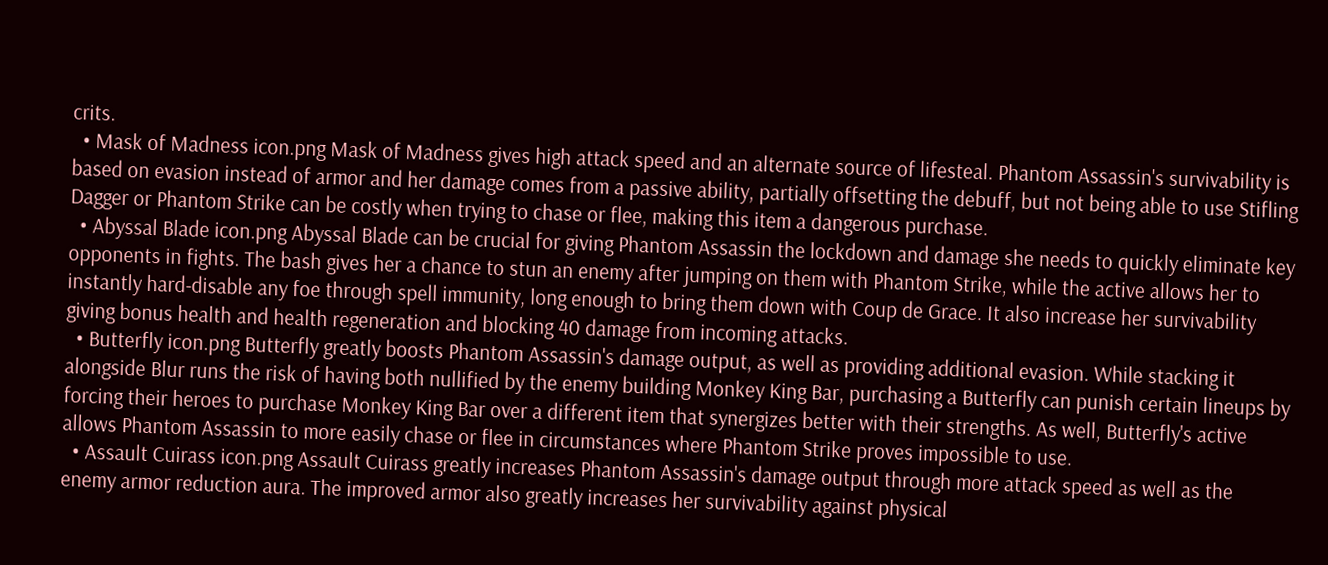crits.
  • Mask of Madness icon.png Mask of Madness gives high attack speed and an alternate source of lifesteal. Phantom Assassin's survivability is based on evasion instead of armor and her damage comes from a passive ability, partially offsetting the debuff, but not being able to use Stifling Dagger or Phantom Strike can be costly when trying to chase or flee, making this item a dangerous purchase.
  • Abyssal Blade icon.png Abyssal Blade can be crucial for giving Phantom Assassin the lockdown and damage she needs to quickly eliminate key opponents in fights. The bash gives her a chance to stun an enemy after jumping on them with Phantom Strike, while the active allows her to instantly hard-disable any foe through spell immunity, long enough to bring them down with Coup de Grace. It also increase her survivability giving bonus health and health regeneration and blocking 40 damage from incoming attacks.
  • Butterfly icon.png Butterfly greatly boosts Phantom Assassin's damage output, as well as providing additional evasion. While stacking it alongside Blur runs the risk of having both nullified by the enemy building Monkey King Bar, purchasing a Butterfly can punish certain lineups by forcing their heroes to purchase Monkey King Bar over a different item that synergizes better with their strengths. As well, Butterfly's active allows Phantom Assassin to more easily chase or flee in circumstances where Phantom Strike proves impossible to use.
  • Assault Cuirass icon.png Assault Cuirass greatly increases Phantom Assassin's damage output through more attack speed as well as the enemy armor reduction aura. The improved armor also greatly increases her survivability against physical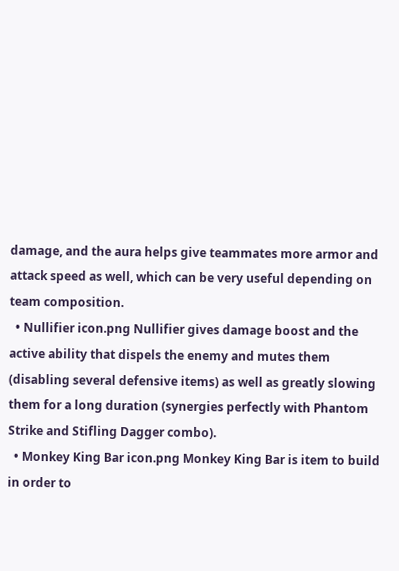damage, and the aura helps give teammates more armor and attack speed as well, which can be very useful depending on team composition.
  • Nullifier icon.png Nullifier gives damage boost and the active ability that dispels the enemy and mutes them (disabling several defensive items) as well as greatly slowing them for a long duration (synergies perfectly with Phantom Strike and Stifling Dagger combo).
  • Monkey King Bar icon.png Monkey King Bar is item to build in order to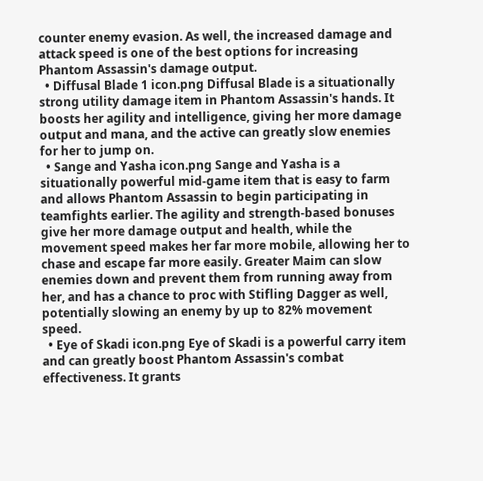counter enemy evasion. As well, the increased damage and attack speed is one of the best options for increasing Phantom Assassin's damage output.
  • Diffusal Blade 1 icon.png Diffusal Blade is a situationally strong utility damage item in Phantom Assassin's hands. It boosts her agility and intelligence, giving her more damage output and mana, and the active can greatly slow enemies for her to jump on.
  • Sange and Yasha icon.png Sange and Yasha is a situationally powerful mid-game item that is easy to farm and allows Phantom Assassin to begin participating in teamfights earlier. The agility and strength-based bonuses give her more damage output and health, while the movement speed makes her far more mobile, allowing her to chase and escape far more easily. Greater Maim can slow enemies down and prevent them from running away from her, and has a chance to proc with Stifling Dagger as well, potentially slowing an enemy by up to 82% movement speed.
  • Eye of Skadi icon.png Eye of Skadi is a powerful carry item and can greatly boost Phantom Assassin's combat effectiveness. It grants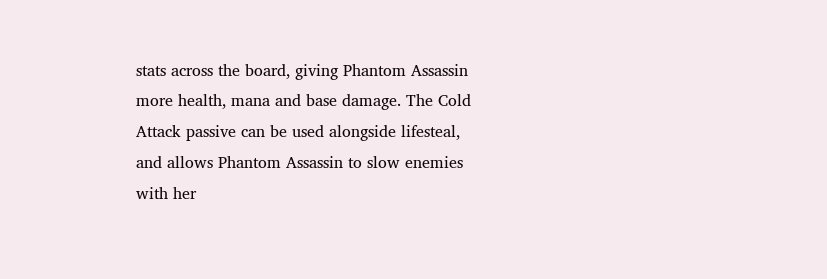stats across the board, giving Phantom Assassin more health, mana and base damage. The Cold Attack passive can be used alongside lifesteal, and allows Phantom Assassin to slow enemies with her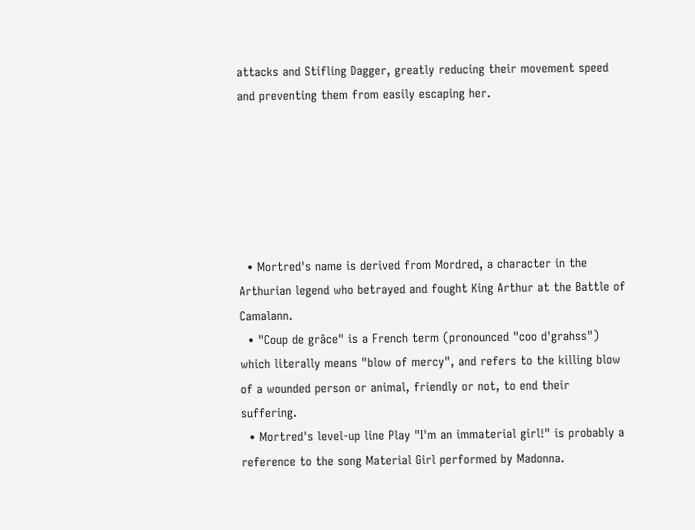attacks and Stifling Dagger, greatly reducing their movement speed and preventing them from easily escaping her.






  • Mortred's name is derived from Mordred, a character in the Arthurian legend who betrayed and fought King Arthur at the Battle of Camalann.
  • "Coup de grâce" is a French term (pronounced "coo d'grahss") which literally means "blow of mercy", and refers to the killing blow of a wounded person or animal, friendly or not, to end their suffering.
  • Mortred's level-up line Play "I'm an immaterial girl!" is probably a reference to the song Material Girl performed by Madonna.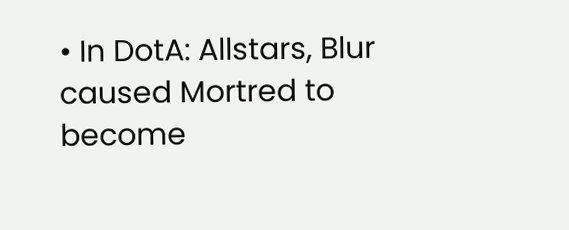• In DotA: Allstars, Blur caused Mortred to become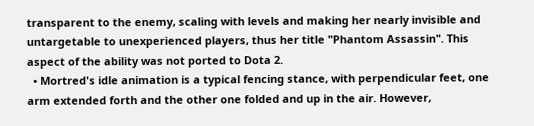transparent to the enemy, scaling with levels and making her nearly invisible and untargetable to unexperienced players, thus her title "Phantom Assassin". This aspect of the ability was not ported to Dota 2.
  • Mortred's idle animation is a typical fencing stance, with perpendicular feet, one arm extended forth and the other one folded and up in the air. However,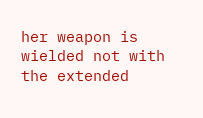her weapon is wielded not with the extended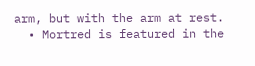arm, but with the arm at rest.
  • Mortred is featured in the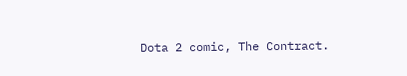Dota 2 comic, The Contract.